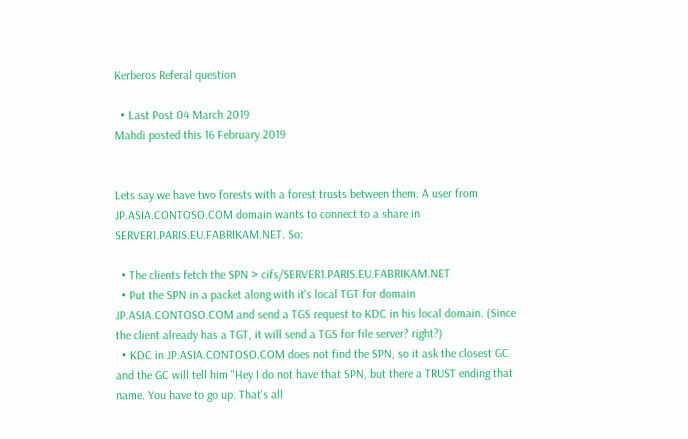Kerberos Referal question

  • Last Post 04 March 2019
Mahdi posted this 16 February 2019


Lets say we have two forests with a forest trusts between them. A user from JP.ASIA.CONTOSO.COM domain wants to connect to a share in SERVER1.PARIS.EU.FABRIKAM.NET. So:

  • The clients fetch the SPN > cifs/SERVER1.PARIS.EU.FABRIKAM.NET
  • Put the SPN in a packet along with it's local TGT for domain JP.ASIA.CONTOSO.COM and send a TGS request to KDC in his local domain. (Since the client already has a TGT, it will send a TGS for file server? right?)
  • KDC in JP.ASIA.CONTOSO.COM does not find the SPN, so it ask the closest GC and the GC will tell him "Hey I do not have that SPN, but there a TRUST ending that name. You have to go up. That's all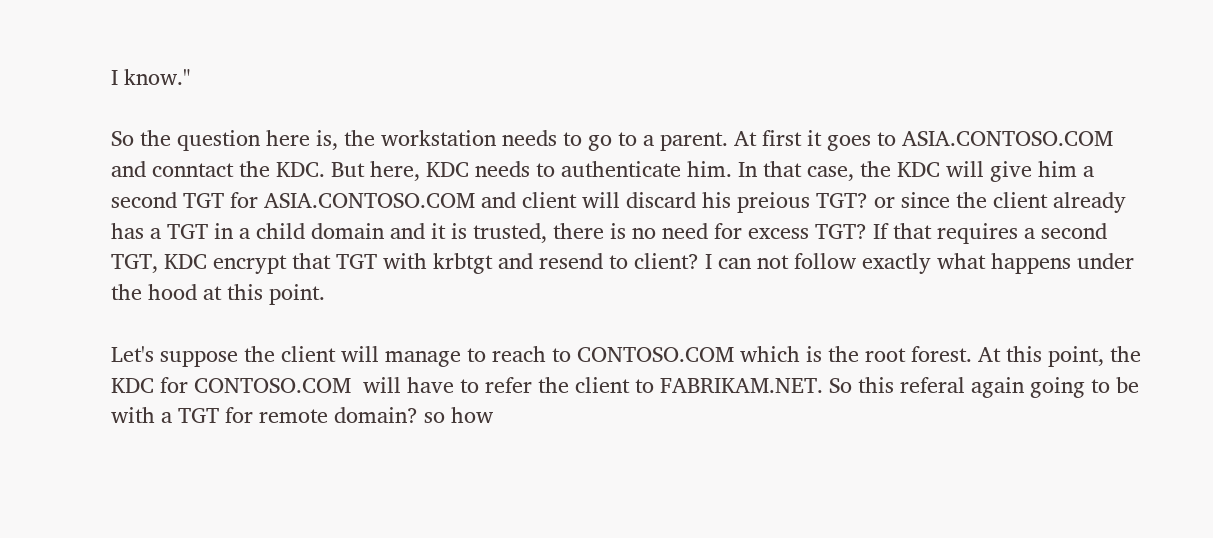I know."

So the question here is, the workstation needs to go to a parent. At first it goes to ASIA.CONTOSO.COM and conntact the KDC. But here, KDC needs to authenticate him. In that case, the KDC will give him a second TGT for ASIA.CONTOSO.COM and client will discard his preious TGT? or since the client already has a TGT in a child domain and it is trusted, there is no need for excess TGT? If that requires a second TGT, KDC encrypt that TGT with krbtgt and resend to client? I can not follow exactly what happens under the hood at this point.

Let's suppose the client will manage to reach to CONTOSO.COM which is the root forest. At this point, the KDC for CONTOSO.COM  will have to refer the client to FABRIKAM.NET. So this referal again going to be with a TGT for remote domain? so how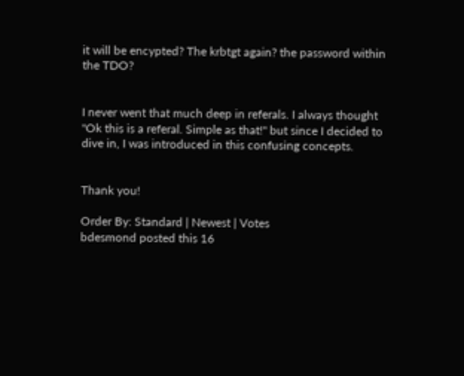it will be encypted? The krbtgt again? the password within the TDO?


I never went that much deep in referals. I always thought "Ok this is a referal. Simple as that!" but since I decided to dive in, I was introduced in this confusing concepts.


Thank you!

Order By: Standard | Newest | Votes
bdesmond posted this 16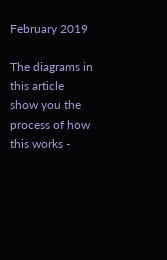February 2019

The diagrams in this article show you the process of how this works -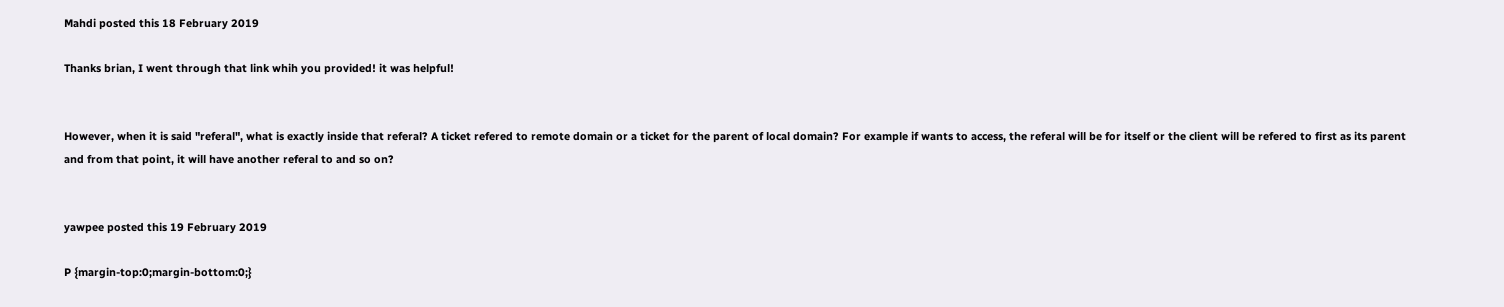Mahdi posted this 18 February 2019

Thanks brian, I went through that link whih you provided! it was helpful!


However, when it is said "referal", what is exactly inside that referal? A ticket refered to remote domain or a ticket for the parent of local domain? For example if wants to access, the referal will be for itself or the client will be refered to first as its parent and from that point, it will have another referal to and so on?


yawpee posted this 19 February 2019

P {margin-top:0;margin-bottom:0;}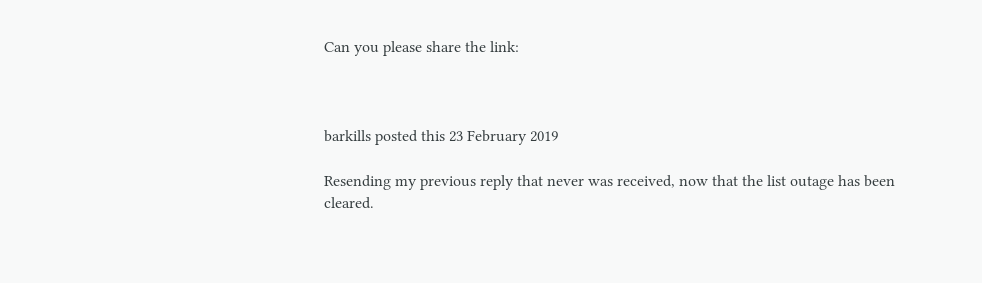Can you please share the link:



barkills posted this 23 February 2019

Resending my previous reply that never was received, now that the list outage has been cleared.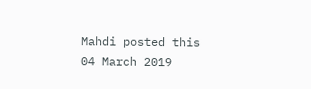Mahdi posted this 04 March 2019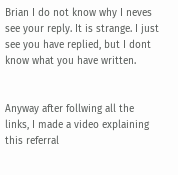Brian I do not know why I neves see your reply. It is strange. I just see you have replied, but I dont know what you have written.


Anyway after follwing all the links, I made a video explaining this referral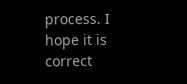process. I hope it is correct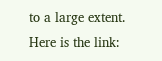to a large extent. Here is the link: